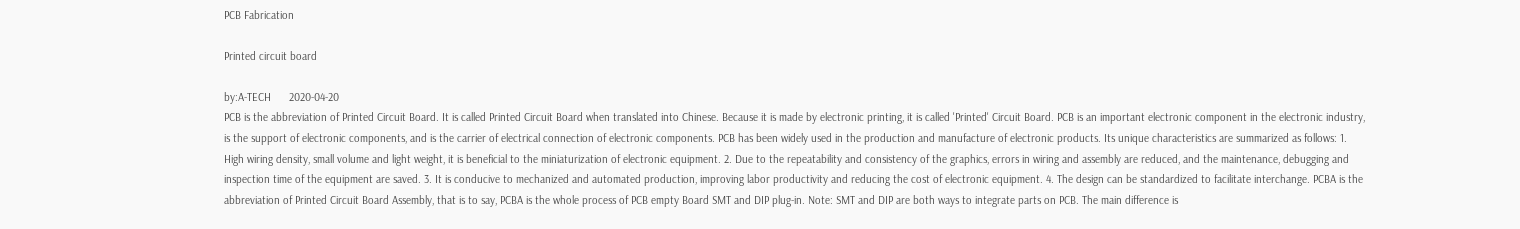PCB Fabrication

Printed circuit board

by:A-TECH      2020-04-20
PCB is the abbreviation of Printed Circuit Board. It is called Printed Circuit Board when translated into Chinese. Because it is made by electronic printing, it is called 'Printed' Circuit Board. PCB is an important electronic component in the electronic industry, is the support of electronic components, and is the carrier of electrical connection of electronic components. PCB has been widely used in the production and manufacture of electronic products. Its unique characteristics are summarized as follows: 1. High wiring density, small volume and light weight, it is beneficial to the miniaturization of electronic equipment. 2. Due to the repeatability and consistency of the graphics, errors in wiring and assembly are reduced, and the maintenance, debugging and inspection time of the equipment are saved. 3. It is conducive to mechanized and automated production, improving labor productivity and reducing the cost of electronic equipment. 4. The design can be standardized to facilitate interchange. PCBA is the abbreviation of Printed Circuit Board Assembly, that is to say, PCBA is the whole process of PCB empty Board SMT and DIP plug-in. Note: SMT and DIP are both ways to integrate parts on PCB. The main difference is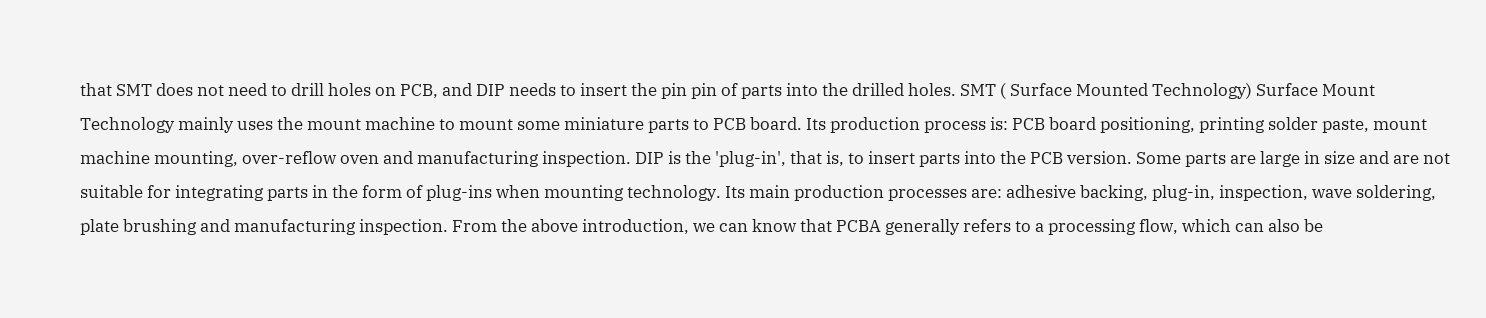that SMT does not need to drill holes on PCB, and DIP needs to insert the pin pin of parts into the drilled holes. SMT ( Surface Mounted Technology) Surface Mount Technology mainly uses the mount machine to mount some miniature parts to PCB board. Its production process is: PCB board positioning, printing solder paste, mount machine mounting, over-reflow oven and manufacturing inspection. DIP is the 'plug-in', that is, to insert parts into the PCB version. Some parts are large in size and are not suitable for integrating parts in the form of plug-ins when mounting technology. Its main production processes are: adhesive backing, plug-in, inspection, wave soldering, plate brushing and manufacturing inspection. From the above introduction, we can know that PCBA generally refers to a processing flow, which can also be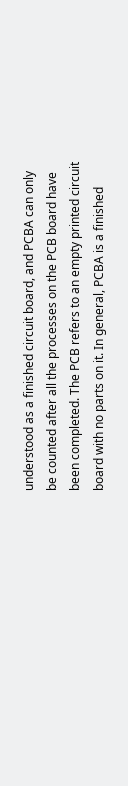understood as a finished circuit board, and PCBA can only be counted after all the processes on the PCB board have been completed. The PCB refers to an empty printed circuit board with no parts on it. In general, PCBA is a finished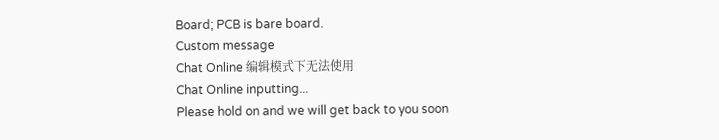Board; PCB is bare board.
Custom message
Chat Online 编辑模式下无法使用
Chat Online inputting...
Please hold on and we will get back to you soon